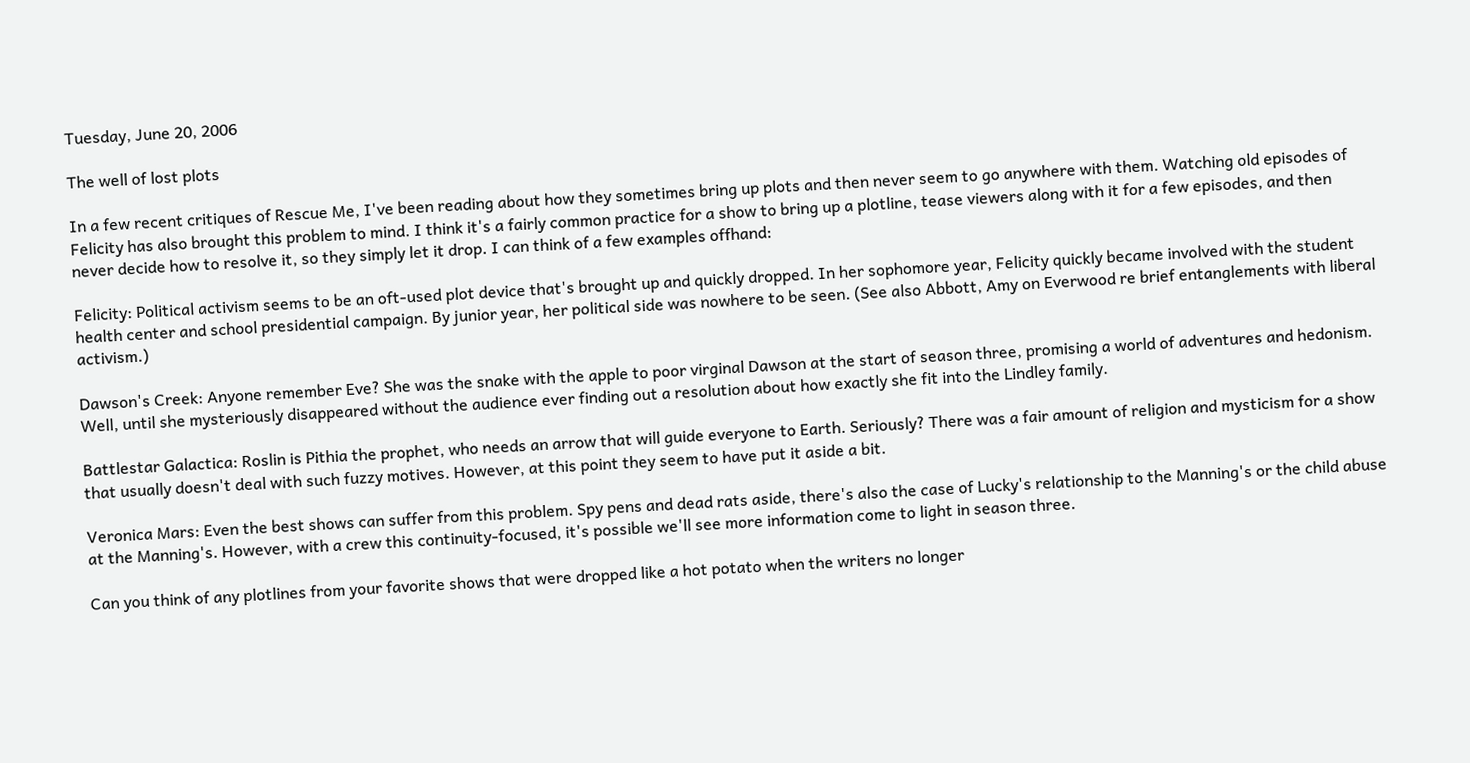Tuesday, June 20, 2006

The well of lost plots

In a few recent critiques of Rescue Me, I've been reading about how they sometimes bring up plots and then never seem to go anywhere with them. Watching old episodes of Felicity has also brought this problem to mind. I think it's a fairly common practice for a show to bring up a plotline, tease viewers along with it for a few episodes, and then never decide how to resolve it, so they simply let it drop. I can think of a few examples offhand:

Felicity: Political activism seems to be an oft-used plot device that's brought up and quickly dropped. In her sophomore year, Felicity quickly became involved with the student health center and school presidential campaign. By junior year, her political side was nowhere to be seen. (See also Abbott, Amy on Everwood re brief entanglements with liberal activism.)

Dawson's Creek: Anyone remember Eve? She was the snake with the apple to poor virginal Dawson at the start of season three, promising a world of adventures and hedonism. Well, until she mysteriously disappeared without the audience ever finding out a resolution about how exactly she fit into the Lindley family.

Battlestar Galactica: Roslin is Pithia the prophet, who needs an arrow that will guide everyone to Earth. Seriously? There was a fair amount of religion and mysticism for a show that usually doesn't deal with such fuzzy motives. However, at this point they seem to have put it aside a bit.

Veronica Mars: Even the best shows can suffer from this problem. Spy pens and dead rats aside, there's also the case of Lucky's relationship to the Manning's or the child abuse at the Manning's. However, with a crew this continuity-focused, it's possible we'll see more information come to light in season three.

Can you think of any plotlines from your favorite shows that were dropped like a hot potato when the writers no longer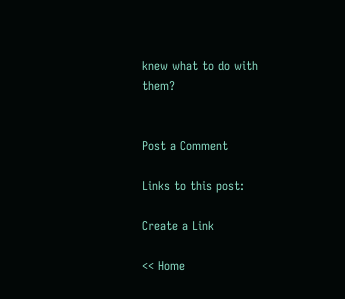knew what to do with them?


Post a Comment

Links to this post:

Create a Link

<< Home